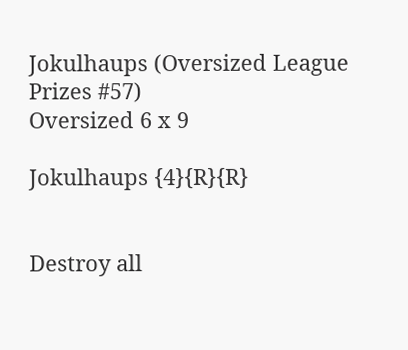Jokulhaups (Oversized League Prizes #57)
Oversized 6 x 9

Jokulhaups {4}{R}{R}


Destroy all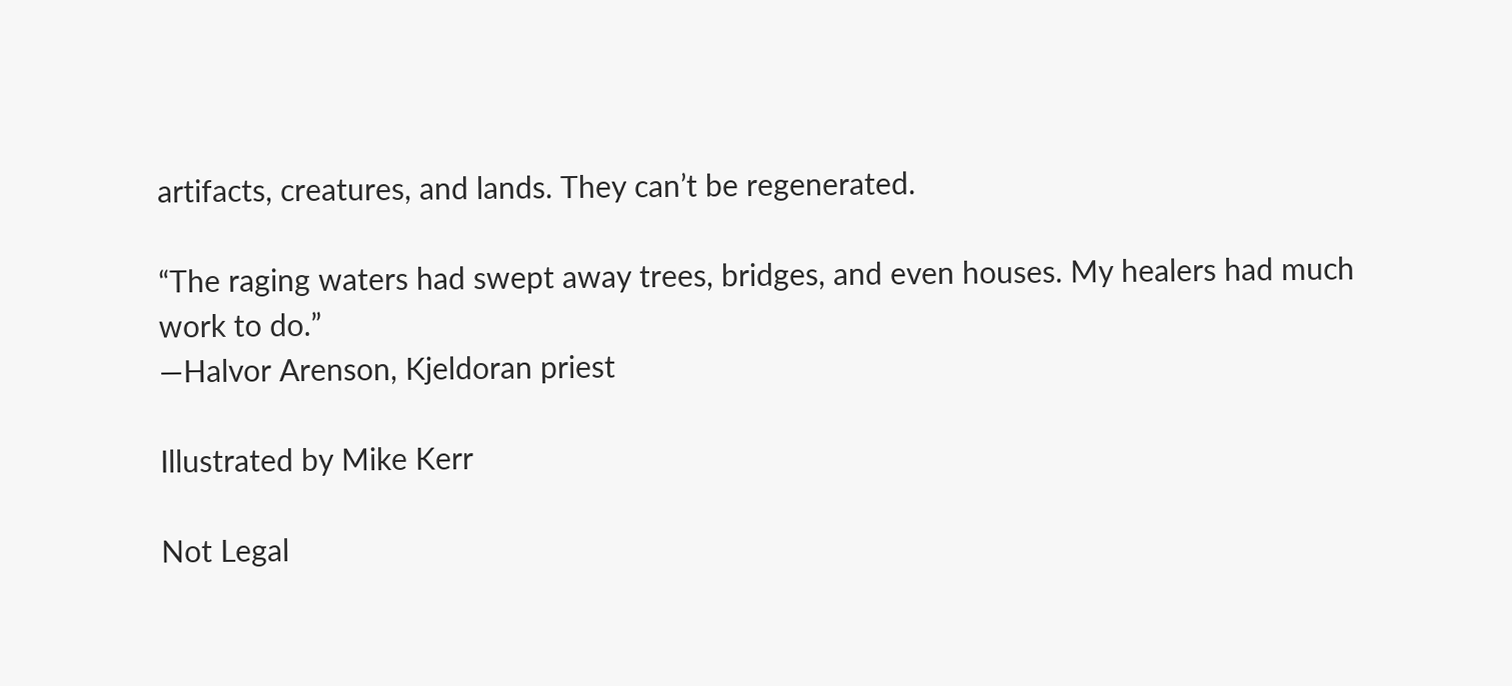artifacts, creatures, and lands. They can’t be regenerated.

“The raging waters had swept away trees, bridges, and even houses. My healers had much work to do.”
—Halvor Arenson, Kjeldoran priest

Illustrated by Mike Kerr

Not Legal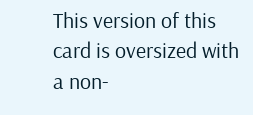This version of this card is oversized with a non-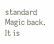standard Magic back. It is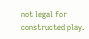not legal for constructed play.